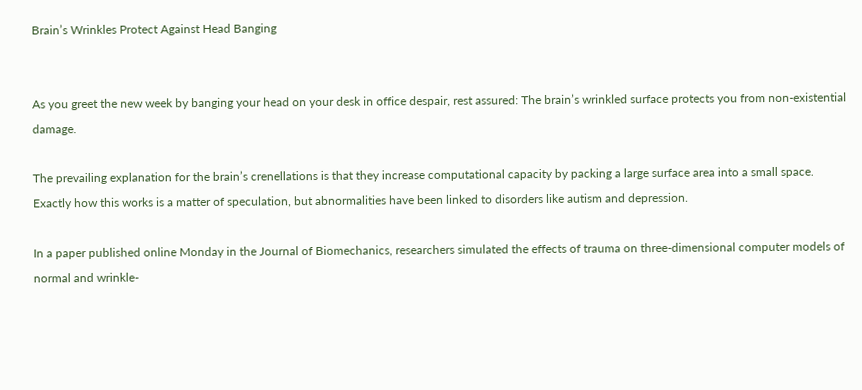Brain’s Wrinkles Protect Against Head Banging


As you greet the new week by banging your head on your desk in office despair, rest assured: The brain’s wrinkled surface protects you from non-existential damage.

The prevailing explanation for the brain’s crenellations is that they increase computational capacity by packing a large surface area into a small space. Exactly how this works is a matter of speculation, but abnormalities have been linked to disorders like autism and depression.

In a paper published online Monday in the Journal of Biomechanics, researchers simulated the effects of trauma on three-dimensional computer models of normal and wrinkle-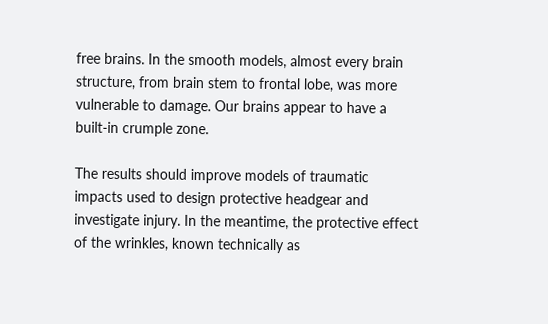free brains. In the smooth models, almost every brain structure, from brain stem to frontal lobe, was more vulnerable to damage. Our brains appear to have a built-in crumple zone.

The results should improve models of traumatic impacts used to design protective headgear and investigate injury. In the meantime, the protective effect of the wrinkles, known technically as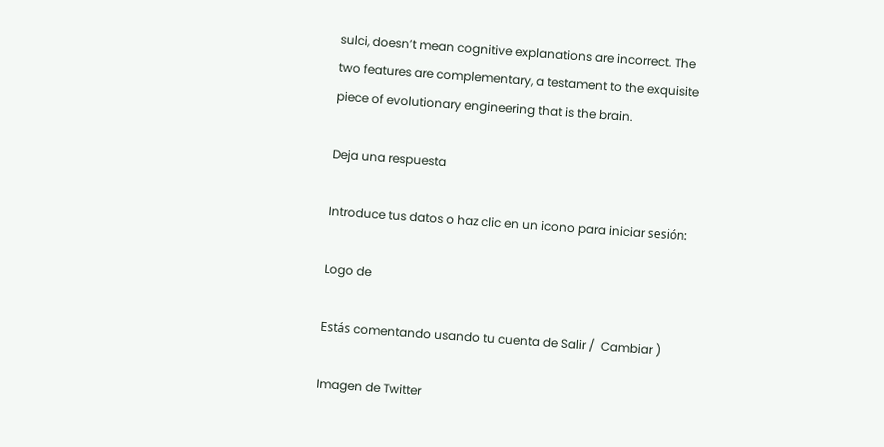sulci, doesn’t mean cognitive explanations are incorrect. The two features are complementary, a testament to the exquisite piece of evolutionary engineering that is the brain.

Deja una respuesta

Introduce tus datos o haz clic en un icono para iniciar sesión:

Logo de

Estás comentando usando tu cuenta de Salir /  Cambiar )

Imagen de Twitter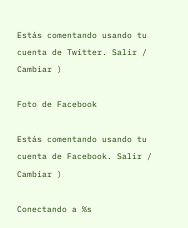Estás comentando usando tu cuenta de Twitter. Salir /  Cambiar )

Foto de Facebook

Estás comentando usando tu cuenta de Facebook. Salir /  Cambiar )

Conectando a %s